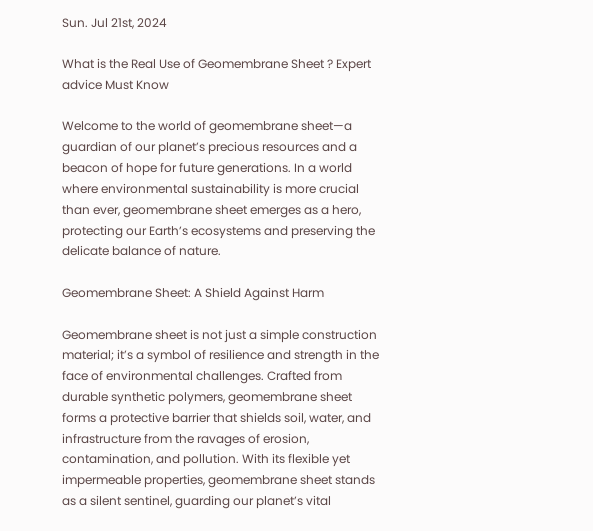Sun. Jul 21st, 2024

What is the Real Use of Geomembrane Sheet ? Expert advice Must Know

Welcome to the world of geomembrane sheet—a guardian of our planet’s precious resources and a beacon of hope for future generations. In a world where environmental sustainability is more crucial than ever, geomembrane sheet emerges as a hero, protecting our Earth’s ecosystems and preserving the delicate balance of nature.

Geomembrane Sheet: A Shield Against Harm

Geomembrane sheet is not just a simple construction material; it’s a symbol of resilience and strength in the face of environmental challenges. Crafted from durable synthetic polymers, geomembrane sheet forms a protective barrier that shields soil, water, and infrastructure from the ravages of erosion, contamination, and pollution. With its flexible yet impermeable properties, geomembrane sheet stands as a silent sentinel, guarding our planet’s vital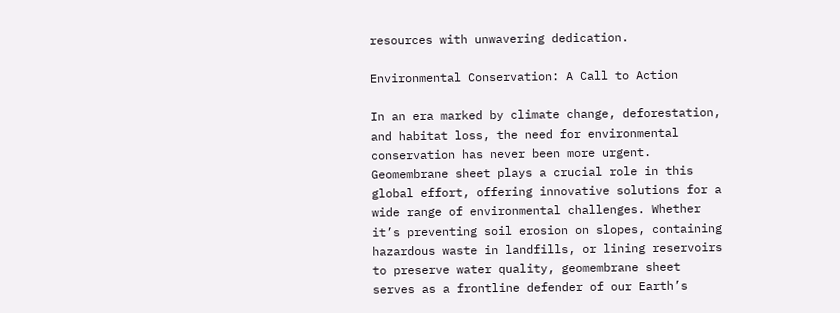resources with unwavering dedication.

Environmental Conservation: A Call to Action

In an era marked by climate change, deforestation, and habitat loss, the need for environmental conservation has never been more urgent. Geomembrane sheet plays a crucial role in this global effort, offering innovative solutions for a wide range of environmental challenges. Whether it’s preventing soil erosion on slopes, containing hazardous waste in landfills, or lining reservoirs to preserve water quality, geomembrane sheet serves as a frontline defender of our Earth’s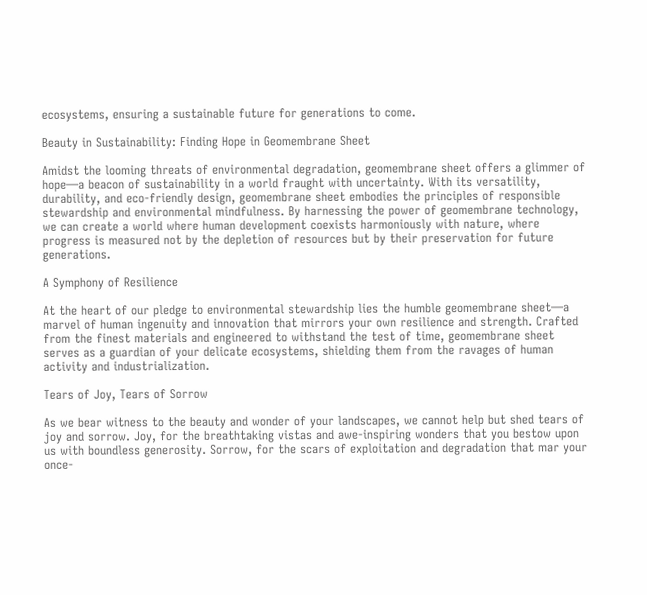ecosystems, ensuring a sustainable future for generations to come.

Beauty in Sustainability: Finding Hope in Geomembrane Sheet

Amidst the looming threats of environmental degradation, geomembrane sheet offers a glimmer of hope—a beacon of sustainability in a world fraught with uncertainty. With its versatility, durability, and eco-friendly design, geomembrane sheet embodies the principles of responsible stewardship and environmental mindfulness. By harnessing the power of geomembrane technology, we can create a world where human development coexists harmoniously with nature, where progress is measured not by the depletion of resources but by their preservation for future generations.

A Symphony of Resilience

At the heart of our pledge to environmental stewardship lies the humble geomembrane sheet—a marvel of human ingenuity and innovation that mirrors your own resilience and strength. Crafted from the finest materials and engineered to withstand the test of time, geomembrane sheet serves as a guardian of your delicate ecosystems, shielding them from the ravages of human activity and industrialization.

Tears of Joy, Tears of Sorrow

As we bear witness to the beauty and wonder of your landscapes, we cannot help but shed tears of joy and sorrow. Joy, for the breathtaking vistas and awe-inspiring wonders that you bestow upon us with boundless generosity. Sorrow, for the scars of exploitation and degradation that mar your once-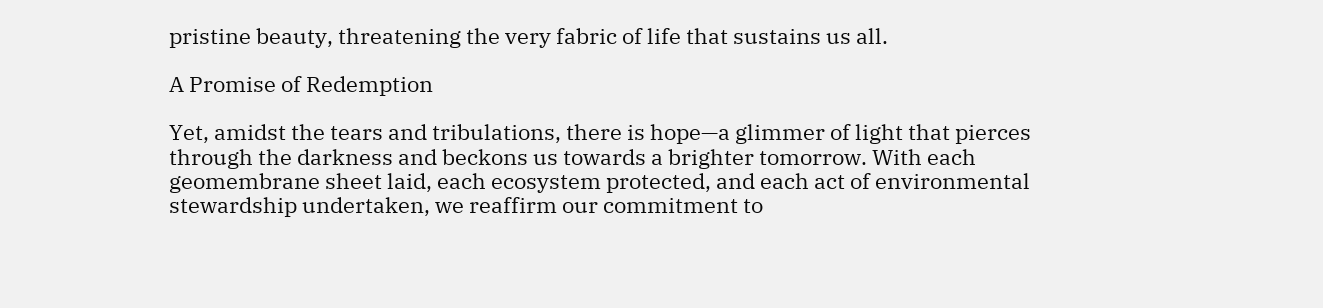pristine beauty, threatening the very fabric of life that sustains us all.

A Promise of Redemption

Yet, amidst the tears and tribulations, there is hope—a glimmer of light that pierces through the darkness and beckons us towards a brighter tomorrow. With each geomembrane sheet laid, each ecosystem protected, and each act of environmental stewardship undertaken, we reaffirm our commitment to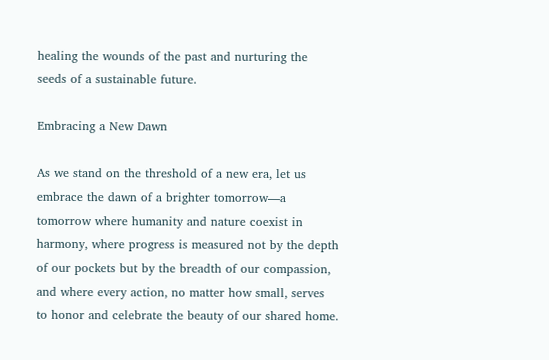healing the wounds of the past and nurturing the seeds of a sustainable future.

Embracing a New Dawn

As we stand on the threshold of a new era, let us embrace the dawn of a brighter tomorrow—a tomorrow where humanity and nature coexist in harmony, where progress is measured not by the depth of our pockets but by the breadth of our compassion, and where every action, no matter how small, serves to honor and celebrate the beauty of our shared home.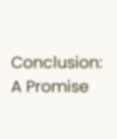Conclusion: A Promise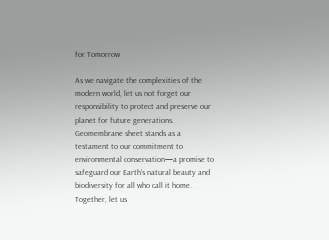for Tomorrow

As we navigate the complexities of the modern world, let us not forget our responsibility to protect and preserve our planet for future generations. Geomembrane sheet stands as a testament to our commitment to environmental conservation—a promise to safeguard our Earth’s natural beauty and biodiversity for all who call it home. Together, let us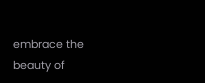embrace the beauty of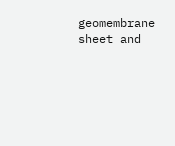geomembrane sheet and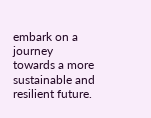embark on a journey towards a more sustainable and resilient future.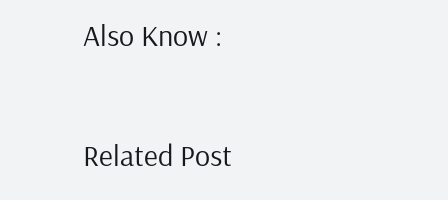Also Know :

Related Post